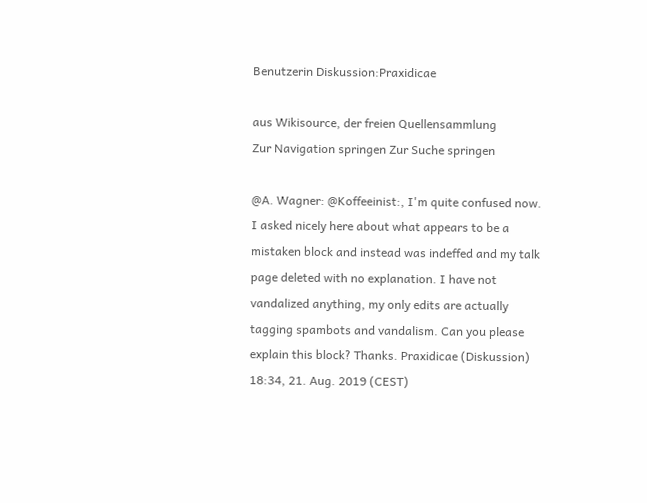Benutzerin Diskussion:Praxidicae

aus Wikisource, der freien Quellensammlung
Zur Navigation springen Zur Suche springen

@A. Wagner: @Koffeeinist:, I'm quite confused now. I asked nicely here about what appears to be a mistaken block and instead was indeffed and my talk page deleted with no explanation. I have not vandalized anything, my only edits are actually tagging spambots and vandalism. Can you please explain this block? Thanks. Praxidicae (Diskussion) 18:34, 21. Aug. 2019 (CEST)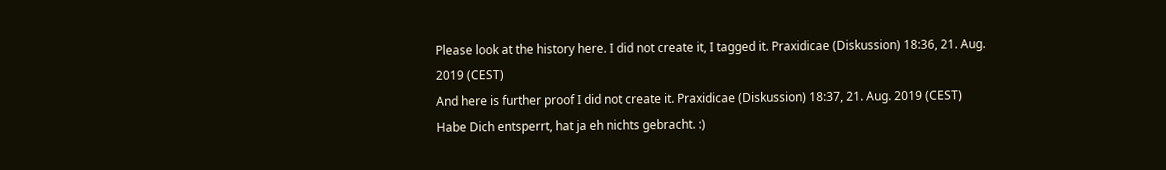Please look at the history here. I did not create it, I tagged it. Praxidicae (Diskussion) 18:36, 21. Aug. 2019 (CEST)
And here is further proof I did not create it. Praxidicae (Diskussion) 18:37, 21. Aug. 2019 (CEST)
Habe Dich entsperrt, hat ja eh nichts gebracht. :)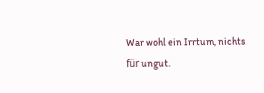War wohl ein Irrtum, nichts für ungut.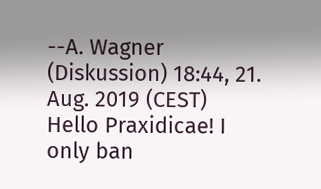--A. Wagner (Diskussion) 18:44, 21. Aug. 2019 (CEST)
Hello Praxidicae! I only ban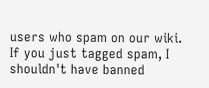users who spam on our wiki. If you just tagged spam, I shouldn't have banned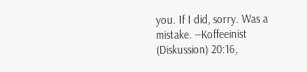you. If I did, sorry. Was a mistake. --Koffeeinist (Diskussion) 20:16,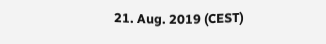21. Aug. 2019 (CEST)